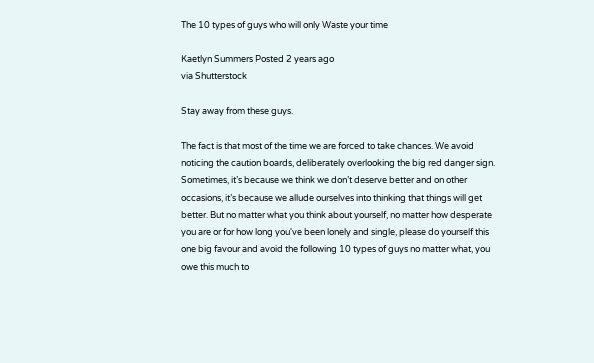The 10 types of guys who will only Waste your time

Kaetlyn Summers Posted 2 years ago
via Shutterstock

Stay away from these guys.

The fact is that most of the time we are forced to take chances. We avoid noticing the caution boards, deliberately overlooking the big red danger sign. Sometimes, it’s because we think we don’t deserve better and on other occasions, it’s because we allude ourselves into thinking that things will get better. But no matter what you think about yourself, no matter how desperate you are or for how long you've been lonely and single, please do yourself this one big favour and avoid the following 10 types of guys no matter what, you owe this much to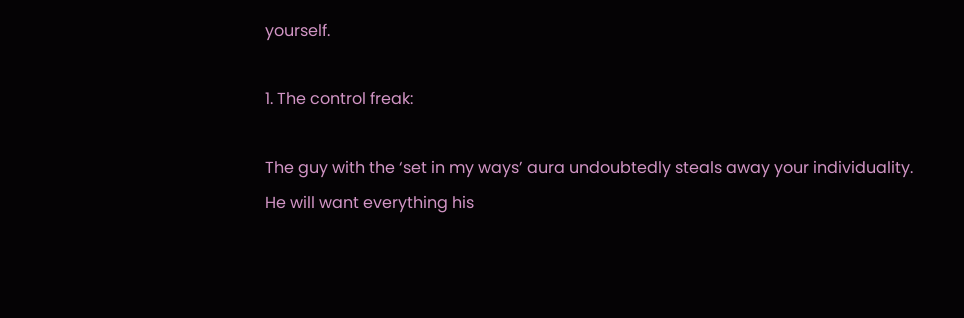yourself.

1. The control freak:

The guy with the ‘set in my ways’ aura undoubtedly steals away your individuality. He will want everything his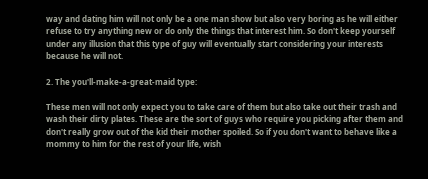way and dating him will not only be a one man show but also very boring as he will either refuse to try anything new or do only the things that interest him. So don't keep yourself under any illusion that this type of guy will eventually start considering your interests because he will not.

2. The you'll-make-a-great-maid type:

These men will not only expect you to take care of them but also take out their trash and wash their dirty plates. These are the sort of guys who require you picking after them and don't really grow out of the kid their mother spoiled. So if you don't want to behave like a mommy to him for the rest of your life, wish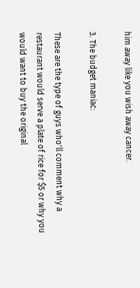him away like you wish away cancer.

3. The budget maniac:

These are the type of guys who'll comment why a restaurant would serve a plate of rice for $5 or why you would want to buy the original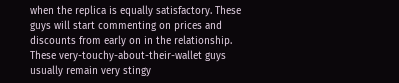when the replica is equally satisfactory. These guys will start commenting on prices and discounts from early on in the relationship. These very-touchy-about-their-wallet guys usually remain very stingy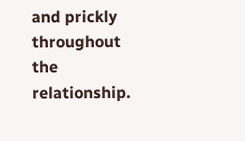and prickly throughout the relationship.